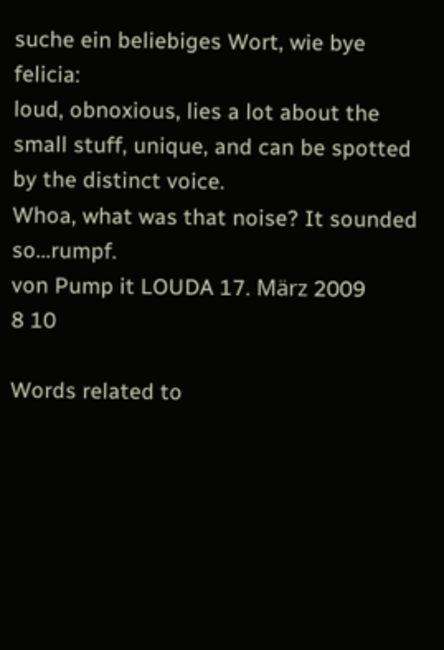suche ein beliebiges Wort, wie bye felicia:
loud, obnoxious, lies a lot about the small stuff, unique, and can be spotted by the distinct voice.
Whoa, what was that noise? It sounded so...rumpf.
von Pump it LOUDA 17. März 2009
8 10

Words related to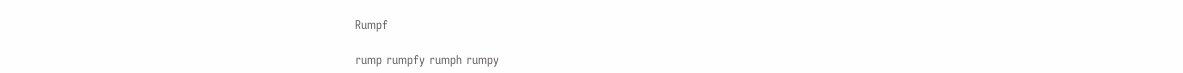Rumpf

rump rumpfy rumph rumpy